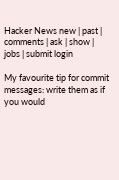Hacker News new | past | comments | ask | show | jobs | submit login

My favourite tip for commit messages: write them as if you would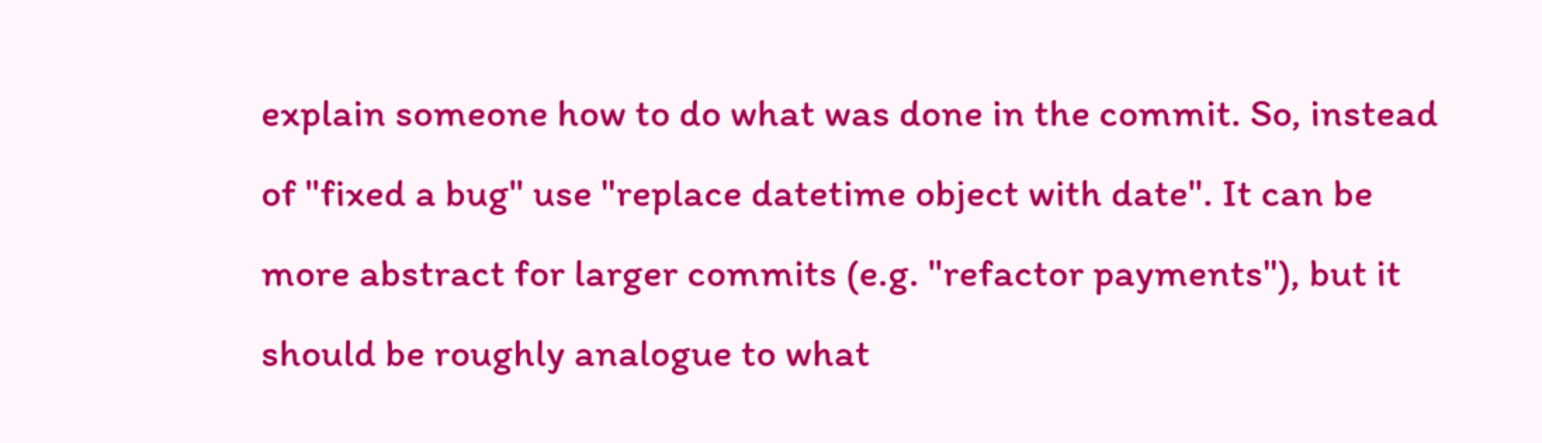explain someone how to do what was done in the commit. So, instead of "fixed a bug" use "replace datetime object with date". It can be more abstract for larger commits (e.g. "refactor payments"), but it should be roughly analogue to what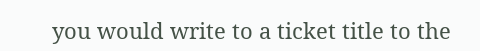you would write to a ticket title to the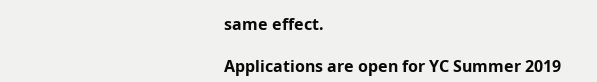same effect.

Applications are open for YC Summer 2019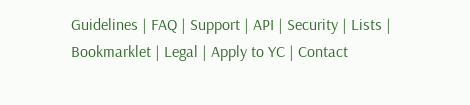Guidelines | FAQ | Support | API | Security | Lists | Bookmarklet | Legal | Apply to YC | Contact